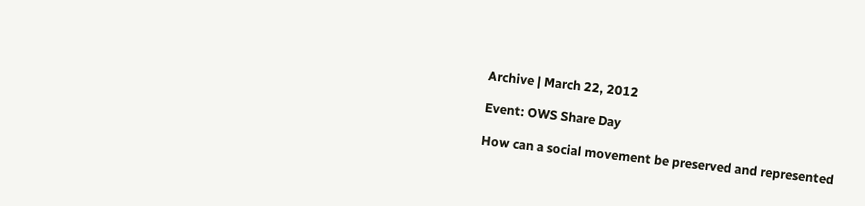Archive | March 22, 2012

Event: OWS Share Day

How can a social movement be preserved and represented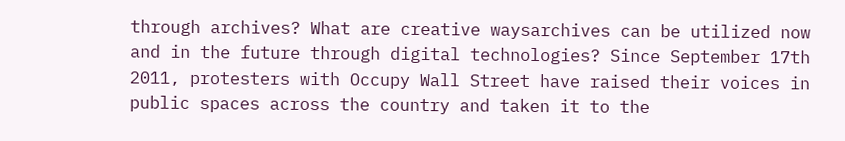through archives? What are creative waysarchives can be utilized now and in the future through digital technologies? Since September 17th 2011, protesters with Occupy Wall Street have raised their voices in public spaces across the country and taken it to the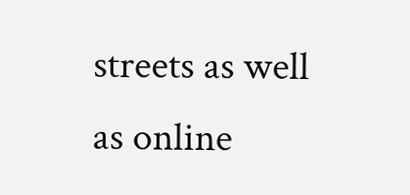streets as well as online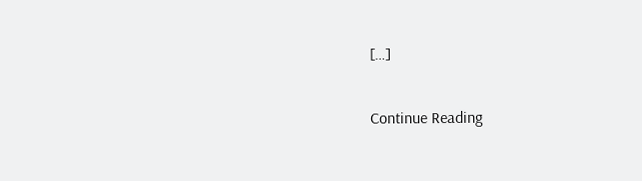[…]

Continue Reading